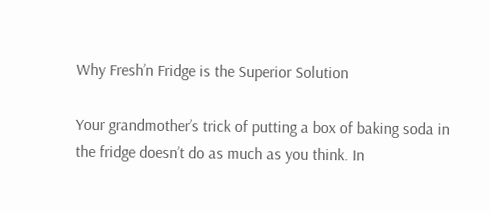Why Fresh’n Fridge is the Superior Solution

Your grandmother’s trick of putting a box of baking soda in the fridge doesn’t do as much as you think. In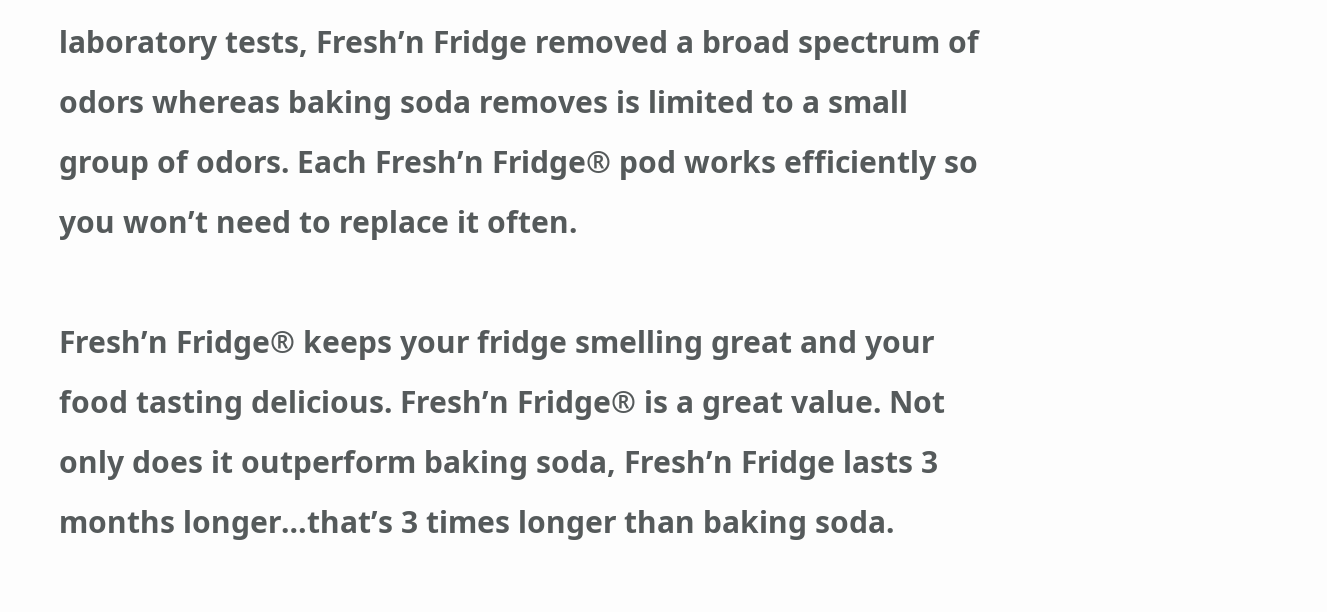laboratory tests, Fresh’n Fridge removed a broad spectrum of odors whereas baking soda removes is limited to a small group of odors. Each Fresh’n Fridge® pod works efficiently so you won’t need to replace it often.

Fresh’n Fridge® keeps your fridge smelling great and your food tasting delicious. Fresh’n Fridge® is a great value. Not only does it outperform baking soda, Fresh’n Fridge lasts 3 months longer…that’s 3 times longer than baking soda.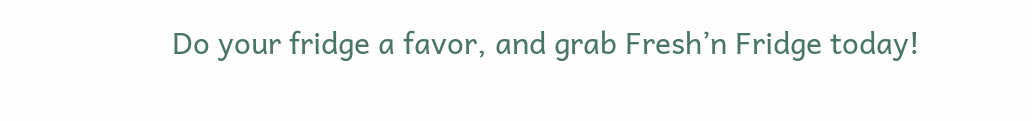Do your fridge a favor, and grab Fresh’n Fridge today!